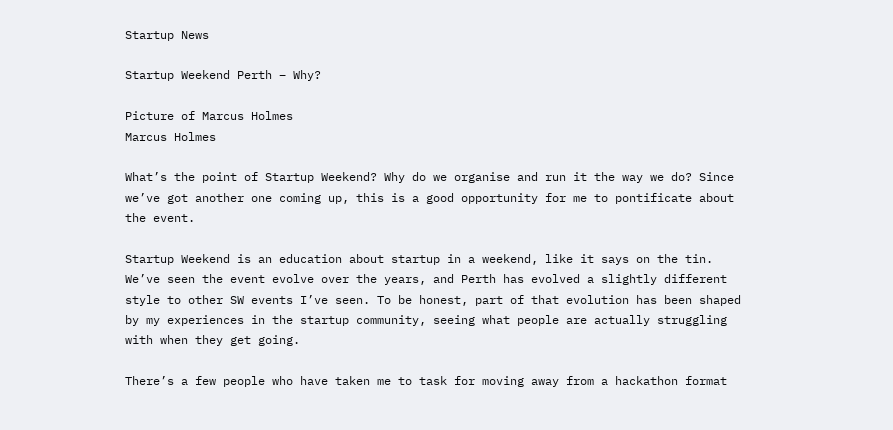Startup News

Startup Weekend Perth – Why?

Picture of Marcus Holmes
Marcus Holmes

What’s the point of Startup Weekend? Why do we organise and run it the way we do? Since we’ve got another one coming up, this is a good opportunity for me to pontificate about the event.

Startup Weekend is an education about startup in a weekend, like it says on the tin. We’ve seen the event evolve over the years, and Perth has evolved a slightly different style to other SW events I’ve seen. To be honest, part of that evolution has been shaped by my experiences in the startup community, seeing what people are actually struggling with when they get going.

There’s a few people who have taken me to task for moving away from a hackathon format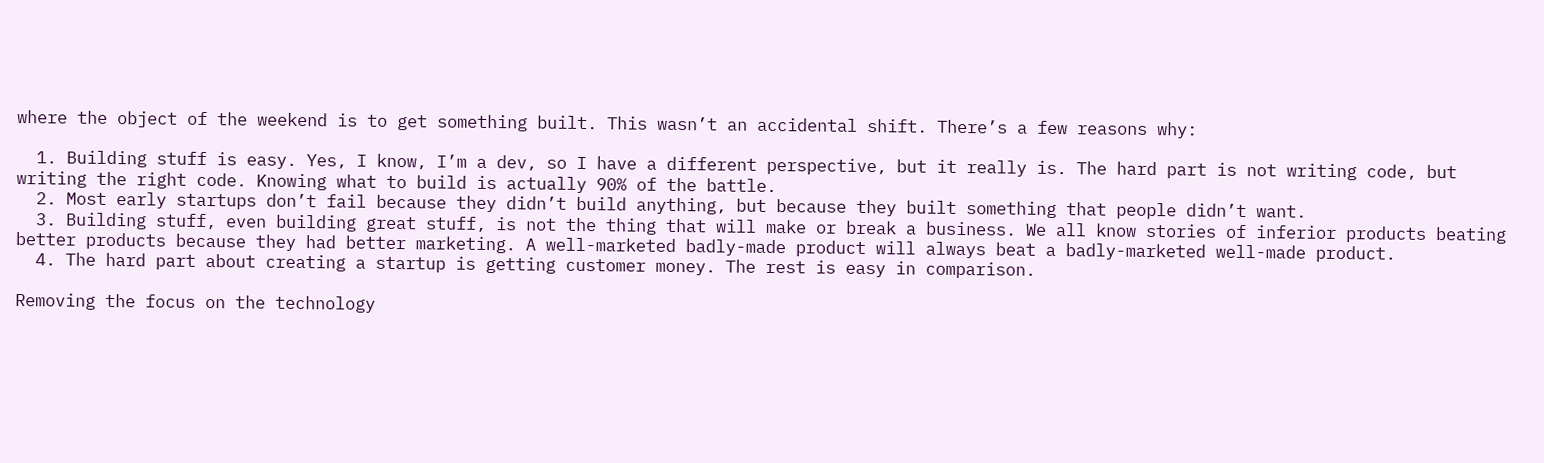where the object of the weekend is to get something built. This wasn’t an accidental shift. There’s a few reasons why:

  1. Building stuff is easy. Yes, I know, I’m a dev, so I have a different perspective, but it really is. The hard part is not writing code, but writing the right code. Knowing what to build is actually 90% of the battle.
  2. Most early startups don’t fail because they didn’t build anything, but because they built something that people didn’t want.
  3. Building stuff, even building great stuff, is not the thing that will make or break a business. We all know stories of inferior products beating better products because they had better marketing. A well-marketed badly-made product will always beat a badly-marketed well-made product.
  4. The hard part about creating a startup is getting customer money. The rest is easy in comparison.

Removing the focus on the technology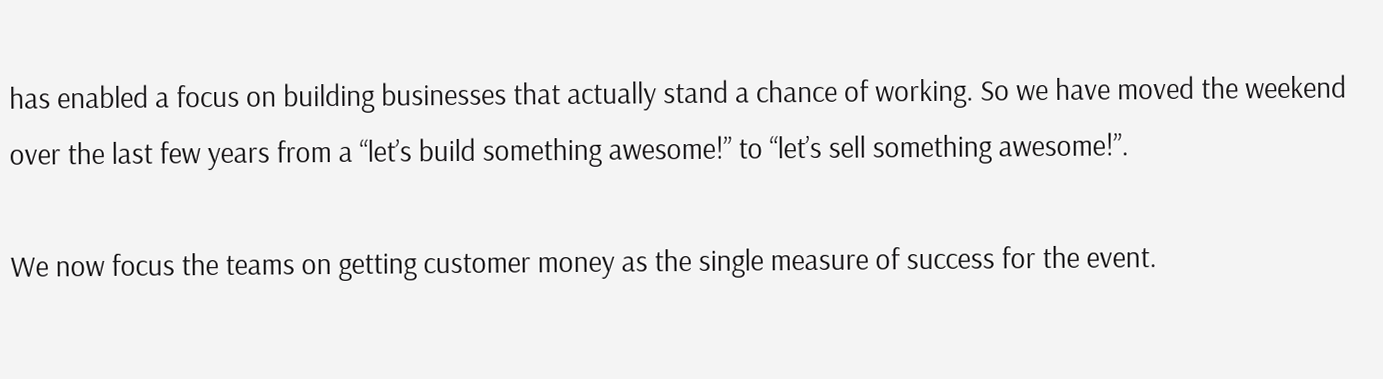has enabled a focus on building businesses that actually stand a chance of working. So we have moved the weekend over the last few years from a “let’s build something awesome!” to “let’s sell something awesome!”.

We now focus the teams on getting customer money as the single measure of success for the event.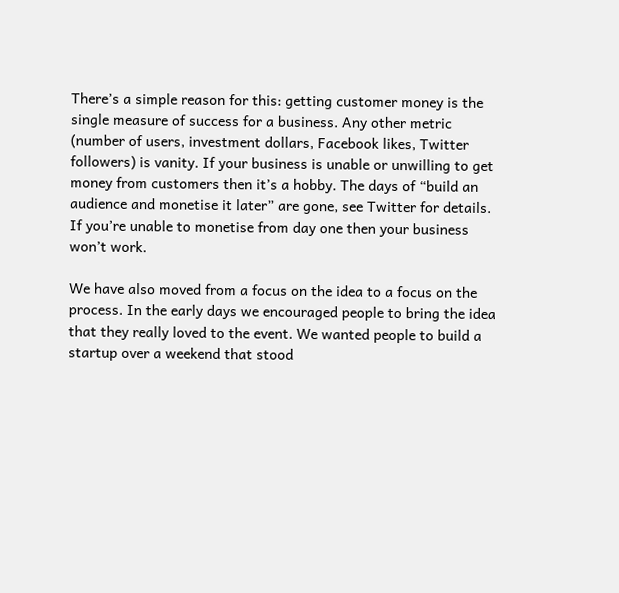There’s a simple reason for this: getting customer money is the single measure of success for a business. Any other metric (number of users, investment dollars, Facebook likes, Twitter followers) is vanity. If your business is unable or unwilling to get money from customers then it’s a hobby. The days of “build an audience and monetise it later” are gone, see Twitter for details. If you’re unable to monetise from day one then your business won’t work.

We have also moved from a focus on the idea to a focus on the process. In the early days we encouraged people to bring the idea that they really loved to the event. We wanted people to build a startup over a weekend that stood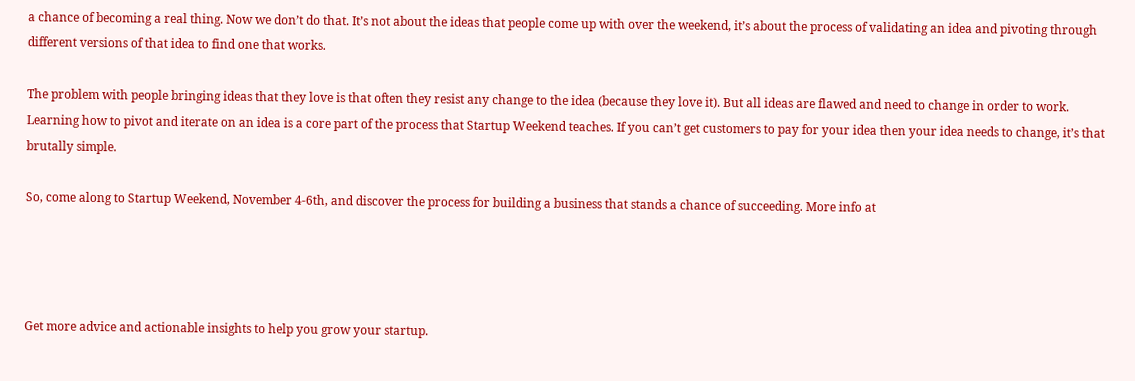a chance of becoming a real thing. Now we don’t do that. It’s not about the ideas that people come up with over the weekend, it’s about the process of validating an idea and pivoting through different versions of that idea to find one that works.

The problem with people bringing ideas that they love is that often they resist any change to the idea (because they love it). But all ideas are flawed and need to change in order to work. Learning how to pivot and iterate on an idea is a core part of the process that Startup Weekend teaches. If you can’t get customers to pay for your idea then your idea needs to change, it’s that brutally simple.

So, come along to Startup Weekend, November 4-6th, and discover the process for building a business that stands a chance of succeeding. More info at




Get more advice and actionable insights to help you grow your startup.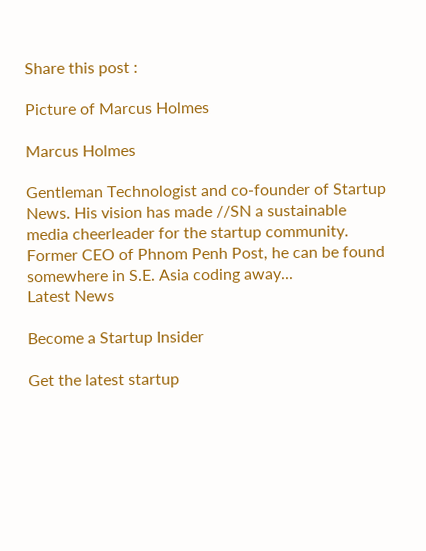Share this post :

Picture of Marcus Holmes

Marcus Holmes

Gentleman Technologist and co-founder of Startup News. His vision has made //SN a sustainable media cheerleader for the startup community. Former CEO of Phnom Penh Post, he can be found somewhere in S.E. Asia coding away...
Latest News

Become a Startup Insider

Get the latest startup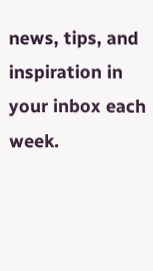news, tips, and inspiration in your inbox each week.